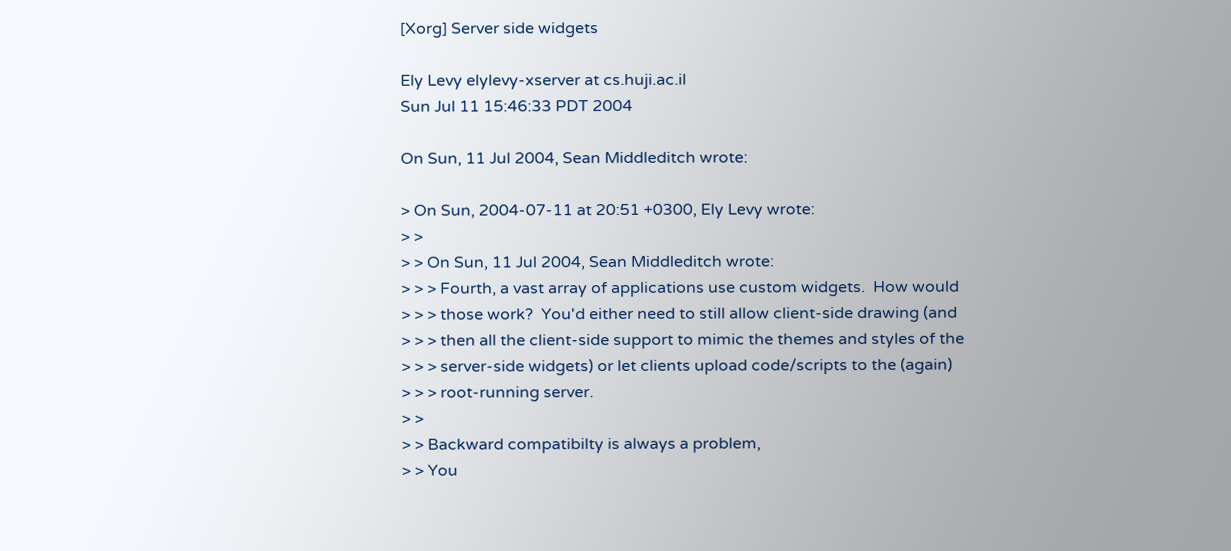[Xorg] Server side widgets

Ely Levy elylevy-xserver at cs.huji.ac.il
Sun Jul 11 15:46:33 PDT 2004

On Sun, 11 Jul 2004, Sean Middleditch wrote:

> On Sun, 2004-07-11 at 20:51 +0300, Ely Levy wrote:
> >
> > On Sun, 11 Jul 2004, Sean Middleditch wrote:
> > > Fourth, a vast array of applications use custom widgets.  How would
> > > those work?  You'd either need to still allow client-side drawing (and
> > > then all the client-side support to mimic the themes and styles of the
> > > server-side widgets) or let clients upload code/scripts to the (again)
> > > root-running server.
> >
> > Backward compatibilty is always a problem,
> > You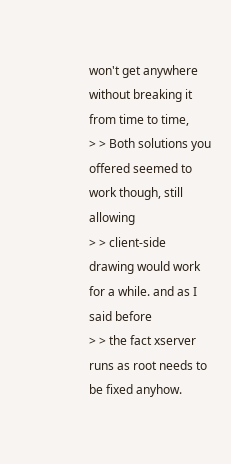won't get anywhere without breaking it from time to time,
> > Both solutions you offered seemed to work though, still allowing
> > client-side drawing would work for a while. and as I said before
> > the fact xserver runs as root needs to be fixed anyhow.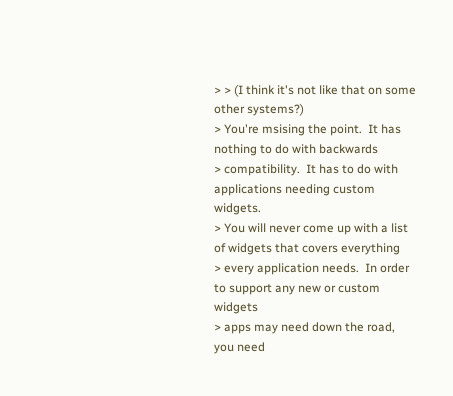> > (I think it's not like that on some other systems?)
> You're msising the point.  It has nothing to do with backwards
> compatibility.  It has to do with applications needing custom widgets.
> You will never come up with a list of widgets that covers everything
> every application needs.  In order to support any new or custom widgets
> apps may need down the road, you need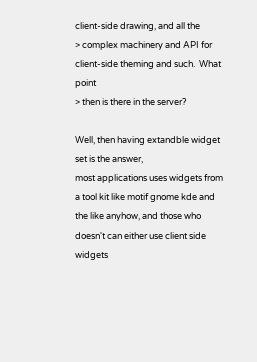client-side drawing, and all the
> complex machinery and API for client-side theming and such.  What point
> then is there in the server?

Well, then having extandble widget set is the answer,
most applications uses widgets from a tool kit like motif gnome kde and
the like anyhow, and those who doesn't can either use client side widgets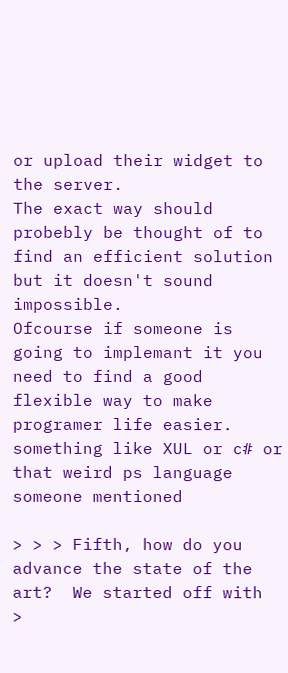or upload their widget to the server.
The exact way should probebly be thought of to find an efficient solution
but it doesn't sound impossible.
Ofcourse if someone is going to implemant it you need to find a good
flexible way to make programer life easier.
something like XUL or c# or that weird ps language someone mentioned

> > > Fifth, how do you advance the state of the art?  We started off with
>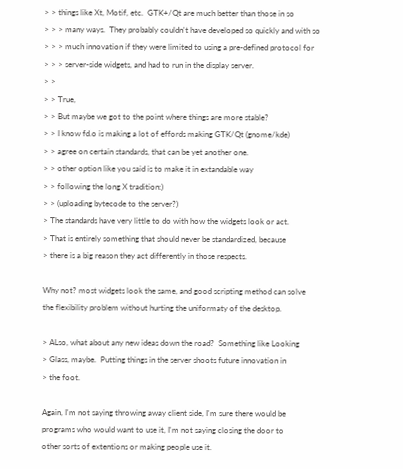> > things like Xt, Motif, etc.  GTK+/Qt are much better than those in so
> > > many ways.  They probably couldn't have developed so quickly and with so
> > > much innovation if they were limited to using a pre-defined protocol for
> > > server-side widgets, and had to run in the display server.
> >
> > True,
> > But maybe we got to the point where things are more stable?
> > I know fd.o is making a lot of effords making GTK/Qt (gnome/kde)
> > agree on certain standards, that can be yet another one.
> > other option like you said is to make it in extandable way
> > following the long X tradition:)
> > (uploading bytecode to the server?)
> The standards have very little to do with how the widgets look or act.
> That is entirely something that should never be standardized, because
> there is a big reason they act differently in those respects.

Why not? most widgets look the same, and good scripting method can solve
the flexibility problem without hurting the uniformaty of the desktop.

> ALso, what about any new ideas down the road?  Something like Looking
> Glass, maybe.  Putting things in the server shoots future innovation in
> the foot.

Again, I'm not saying throwing away client side, I'm sure there would be
programs who would want to use it, I'm not saying closing the door to
other sorts of extentions or making people use it.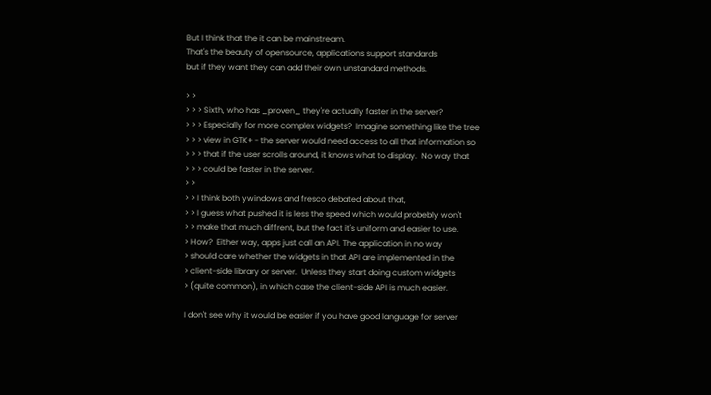But I think that the it can be mainstream.
That's the beauty of opensource, applications support standards
but if they want they can add their own unstandard methods.

> >
> > > Sixth, who has _proven_ they're actually faster in the server?
> > > Especially for more complex widgets?  Imagine something like the tree
> > > view in GTK+ - the server would need access to all that information so
> > > that if the user scrolls around, it knows what to display.  No way that
> > > could be faster in the server.
> >
> > I think both ywindows and fresco debated about that,
> > I guess what pushed it is less the speed which would probebly won't
> > make that much diffrent, but the fact it's uniform and easier to use.
> How?  Either way, apps just call an API. The application in no way
> should care whether the widgets in that API are implemented in the
> client-side library or server.  Unless they start doing custom widgets
> (quite common), in which case the client-side API is much easier.

I don't see why it would be easier if you have good language for server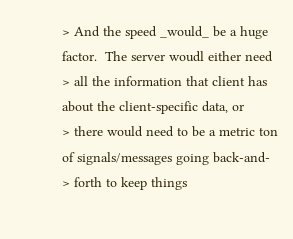> And the speed _would_ be a huge factor.  The server woudl either need
> all the information that client has about the client-specific data, or
> there would need to be a metric ton of signals/messages going back-and-
> forth to keep things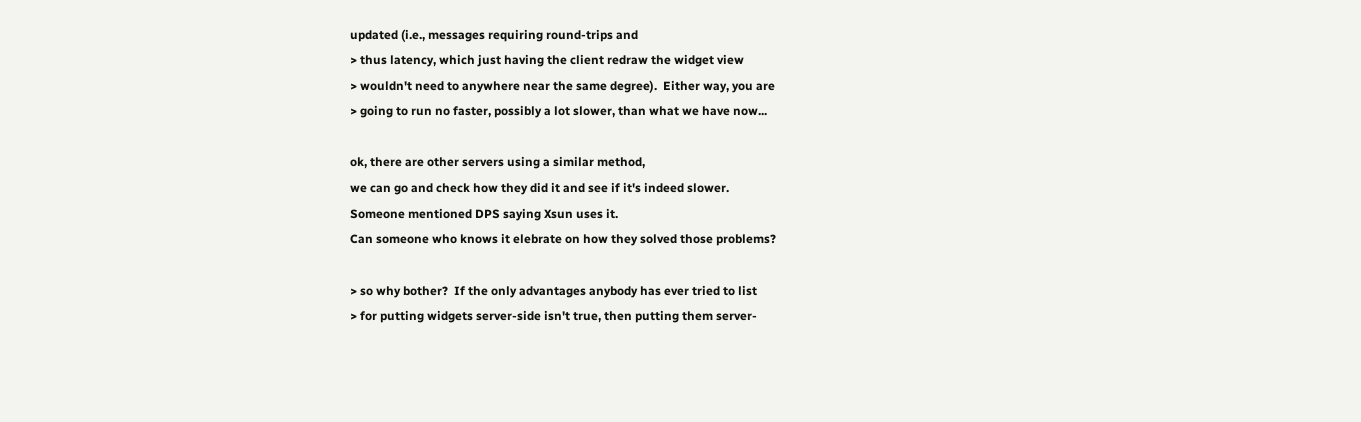updated (i.e., messages requiring round-trips and
> thus latency, which just having the client redraw the widget view
> wouldn't need to anywhere near the same degree).  Either way, you are
> going to run no faster, possibly a lot slower, than what we have now...

ok, there are other servers using a similar method,
we can go and check how they did it and see if it's indeed slower.
Someone mentioned DPS saying Xsun uses it.
Can someone who knows it elebrate on how they solved those problems?

> so why bother?  If the only advantages anybody has ever tried to list
> for putting widgets server-side isn't true, then putting them server-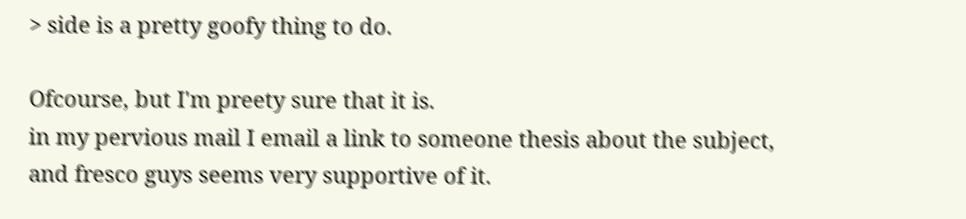> side is a pretty goofy thing to do.

Ofcourse, but I'm preety sure that it is.
in my pervious mail I email a link to someone thesis about the subject,
and fresco guys seems very supportive of it.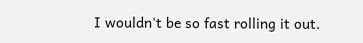I wouldn't be so fast rolling it out.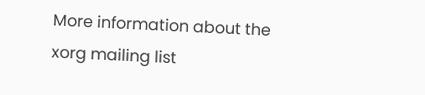More information about the xorg mailing list